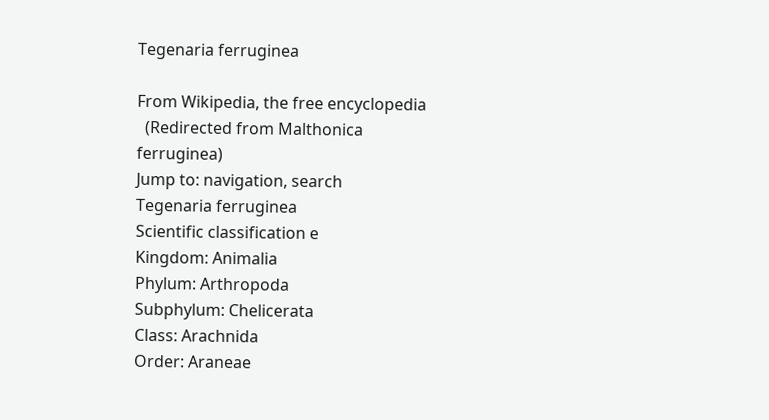Tegenaria ferruginea

From Wikipedia, the free encyclopedia
  (Redirected from Malthonica ferruginea)
Jump to: navigation, search
Tegenaria ferruginea
Scientific classification e
Kingdom: Animalia
Phylum: Arthropoda
Subphylum: Chelicerata
Class: Arachnida
Order: Araneae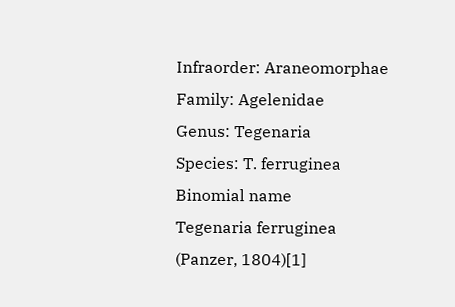Infraorder: Araneomorphae
Family: Agelenidae
Genus: Tegenaria
Species: T. ferruginea
Binomial name
Tegenaria ferruginea
(Panzer, 1804)[1]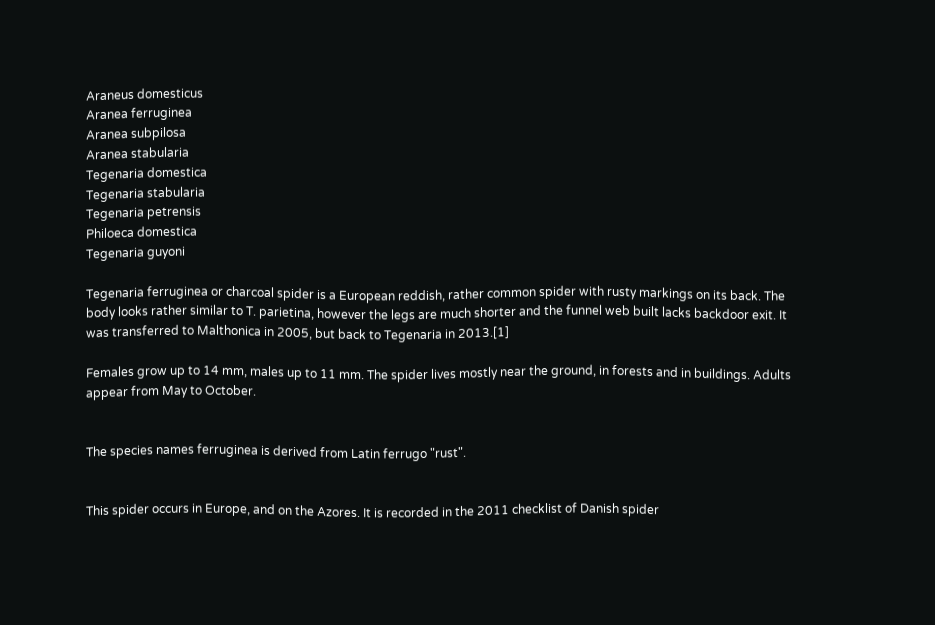Araneus domesticus
Aranea ferruginea
Aranea subpilosa
Aranea stabularia
Tegenaria domestica
Tegenaria stabularia
Tegenaria petrensis
Philoeca domestica
Tegenaria guyoni

Tegenaria ferruginea or charcoal spider is a European reddish, rather common spider with rusty markings on its back. The body looks rather similar to T. parietina, however the legs are much shorter and the funnel web built lacks backdoor exit. It was transferred to Malthonica in 2005, but back to Tegenaria in 2013.[1]

Females grow up to 14 mm, males up to 11 mm. The spider lives mostly near the ground, in forests and in buildings. Adults appear from May to October.


The species names ferruginea is derived from Latin ferrugo "rust".


This spider occurs in Europe, and on the Azores. It is recorded in the 2011 checklist of Danish spider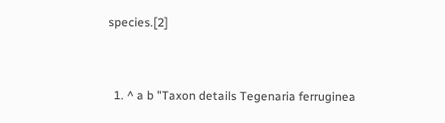species.[2]


  1. ^ a b "Taxon details Tegenaria ferruginea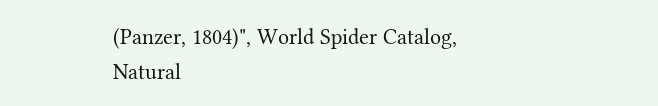(Panzer, 1804)", World Spider Catalog, Natural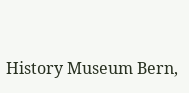History Museum Bern,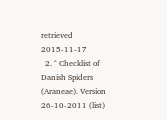retrieved 2015-11-17
  2. ^ Checklist of Danish Spiders (Araneae). Version 26-10-2011 (list)